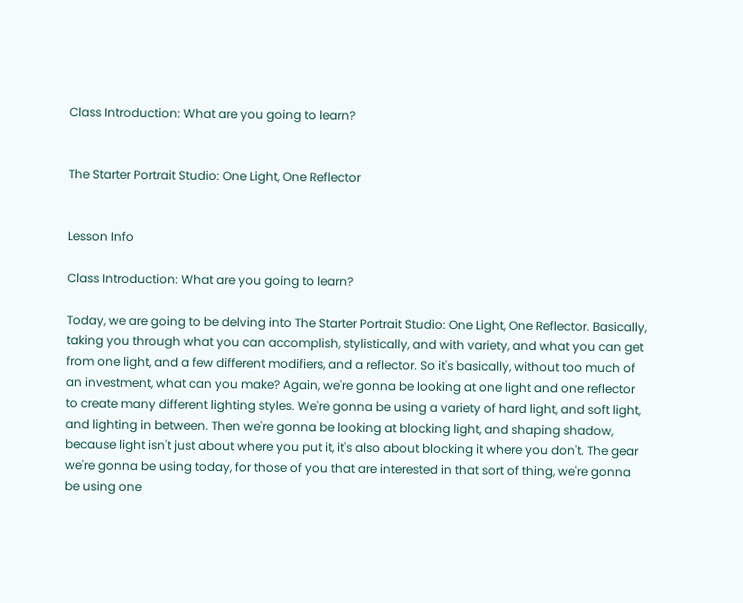Class Introduction: What are you going to learn?


The Starter Portrait Studio: One Light, One Reflector


Lesson Info

Class Introduction: What are you going to learn?

Today, we are going to be delving into The Starter Portrait Studio: One Light, One Reflector. Basically, taking you through what you can accomplish, stylistically, and with variety, and what you can get from one light, and a few different modifiers, and a reflector. So it's basically, without too much of an investment, what can you make? Again, we're gonna be looking at one light and one reflector to create many different lighting styles. We're gonna be using a variety of hard light, and soft light, and lighting in between. Then we're gonna be looking at blocking light, and shaping shadow, because light isn't just about where you put it, it's also about blocking it where you don't. The gear we're gonna be using today, for those of you that are interested in that sort of thing, we're gonna be using one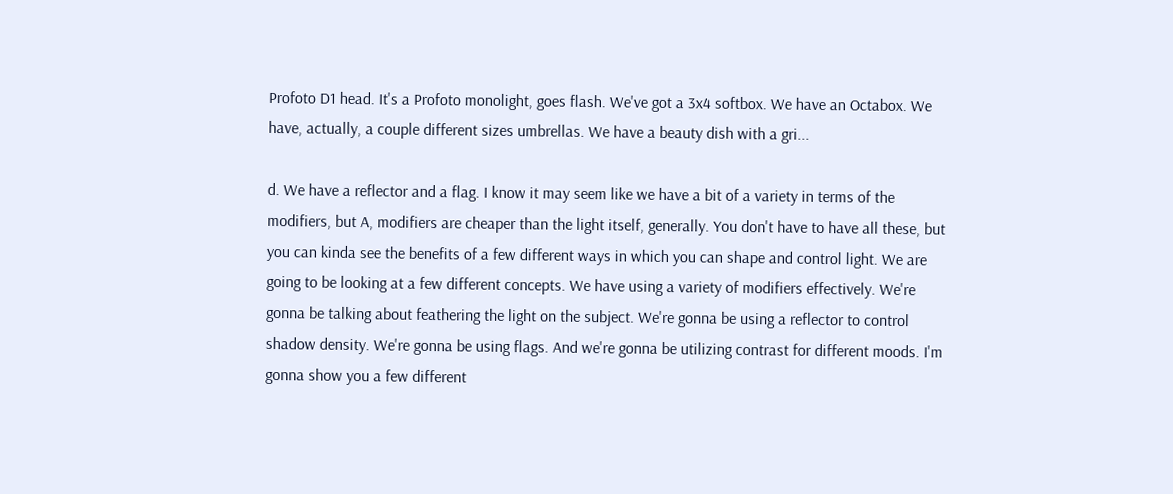Profoto D1 head. It's a Profoto monolight, goes flash. We've got a 3x4 softbox. We have an Octabox. We have, actually, a couple different sizes umbrellas. We have a beauty dish with a gri...

d. We have a reflector and a flag. I know it may seem like we have a bit of a variety in terms of the modifiers, but A, modifiers are cheaper than the light itself, generally. You don't have to have all these, but you can kinda see the benefits of a few different ways in which you can shape and control light. We are going to be looking at a few different concepts. We have using a variety of modifiers effectively. We're gonna be talking about feathering the light on the subject. We're gonna be using a reflector to control shadow density. We're gonna be using flags. And we're gonna be utilizing contrast for different moods. I'm gonna show you a few different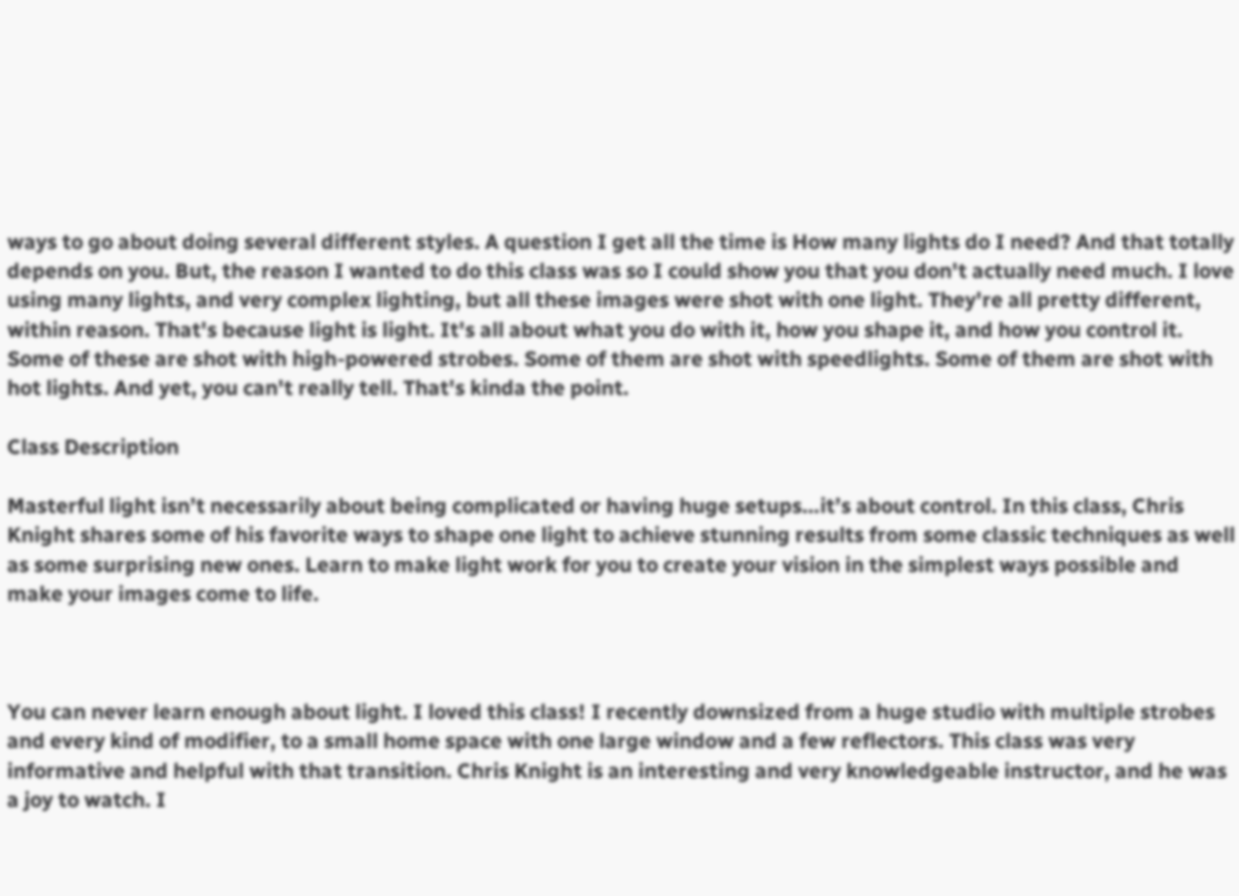ways to go about doing several different styles. A question I get all the time is How many lights do I need? And that totally depends on you. But, the reason I wanted to do this class was so I could show you that you don't actually need much. I love using many lights, and very complex lighting, but all these images were shot with one light. They're all pretty different, within reason. That's because light is light. It's all about what you do with it, how you shape it, and how you control it. Some of these are shot with high-powered strobes. Some of them are shot with speedlights. Some of them are shot with hot lights. And yet, you can't really tell. That's kinda the point.

Class Description

Masterful light isn’t necessarily about being complicated or having huge setups…it’s about control. In this class, Chris Knight shares some of his favorite ways to shape one light to achieve stunning results from some classic techniques as well as some surprising new ones. Learn to make light work for you to create your vision in the simplest ways possible and make your images come to life.



You can never learn enough about light. I loved this class! I recently downsized from a huge studio with multiple strobes and every kind of modifier, to a small home space with one large window and a few reflectors. This class was very informative and helpful with that transition. Chris Knight is an interesting and very knowledgeable instructor, and he was a joy to watch. I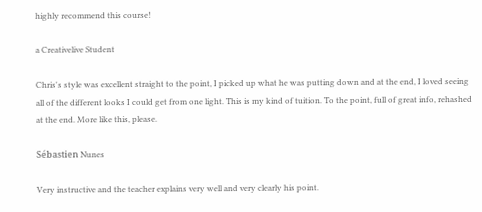highly recommend this course!

a Creativelive Student

Chris's style was excellent straight to the point, I picked up what he was putting down and at the end, I loved seeing all of the different looks I could get from one light. This is my kind of tuition. To the point, full of great info, rehashed at the end. More like this, please.

Sébastien Nunes

Very instructive and the teacher explains very well and very clearly his point.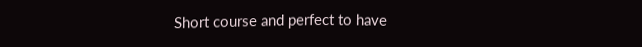Short course and perfect to have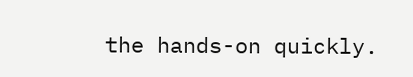the hands-on quickly.